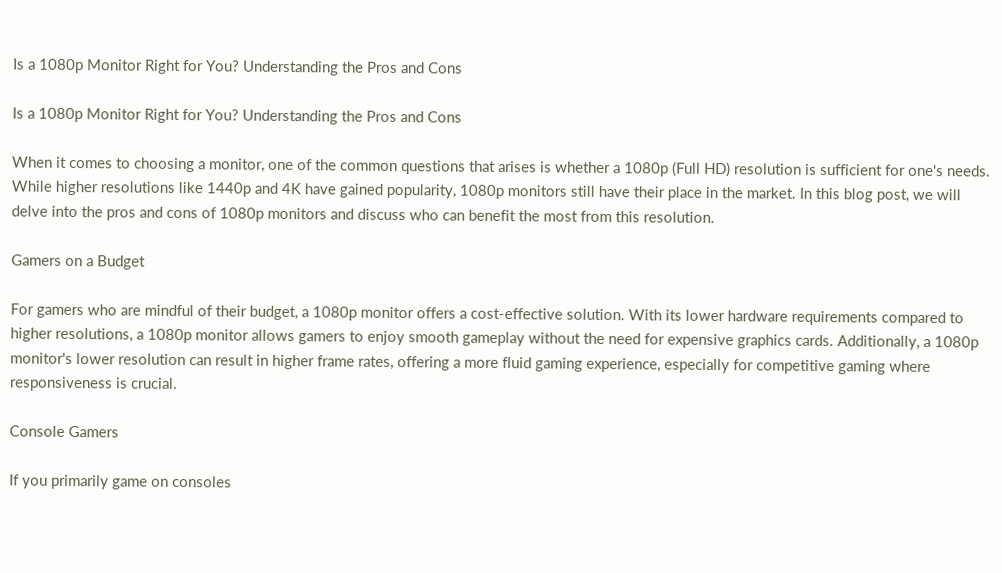Is a 1080p Monitor Right for You? Understanding the Pros and Cons

Is a 1080p Monitor Right for You? Understanding the Pros and Cons

When it comes to choosing a monitor, one of the common questions that arises is whether a 1080p (Full HD) resolution is sufficient for one's needs. While higher resolutions like 1440p and 4K have gained popularity, 1080p monitors still have their place in the market. In this blog post, we will delve into the pros and cons of 1080p monitors and discuss who can benefit the most from this resolution.

Gamers on a Budget

For gamers who are mindful of their budget, a 1080p monitor offers a cost-effective solution. With its lower hardware requirements compared to higher resolutions, a 1080p monitor allows gamers to enjoy smooth gameplay without the need for expensive graphics cards. Additionally, a 1080p monitor's lower resolution can result in higher frame rates, offering a more fluid gaming experience, especially for competitive gaming where responsiveness is crucial.

Console Gamers

If you primarily game on consoles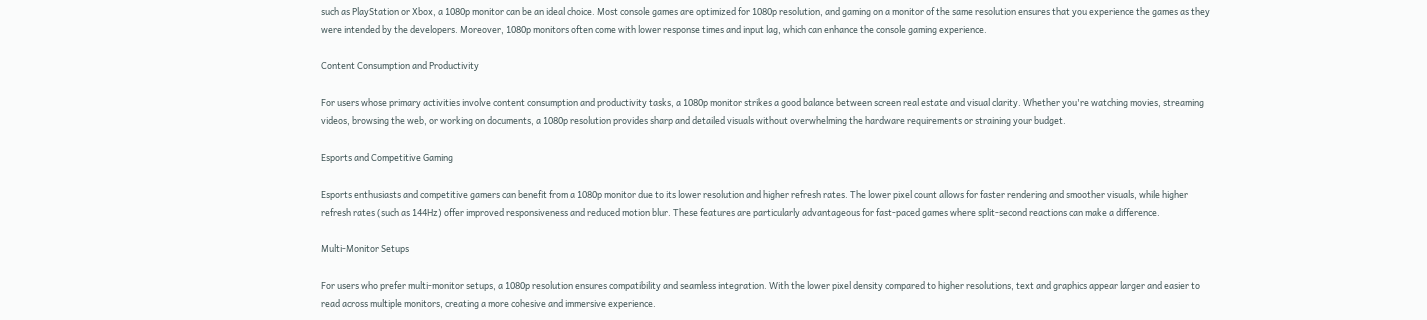such as PlayStation or Xbox, a 1080p monitor can be an ideal choice. Most console games are optimized for 1080p resolution, and gaming on a monitor of the same resolution ensures that you experience the games as they were intended by the developers. Moreover, 1080p monitors often come with lower response times and input lag, which can enhance the console gaming experience.

Content Consumption and Productivity

For users whose primary activities involve content consumption and productivity tasks, a 1080p monitor strikes a good balance between screen real estate and visual clarity. Whether you're watching movies, streaming videos, browsing the web, or working on documents, a 1080p resolution provides sharp and detailed visuals without overwhelming the hardware requirements or straining your budget.

Esports and Competitive Gaming

Esports enthusiasts and competitive gamers can benefit from a 1080p monitor due to its lower resolution and higher refresh rates. The lower pixel count allows for faster rendering and smoother visuals, while higher refresh rates (such as 144Hz) offer improved responsiveness and reduced motion blur. These features are particularly advantageous for fast-paced games where split-second reactions can make a difference.

Multi-Monitor Setups

For users who prefer multi-monitor setups, a 1080p resolution ensures compatibility and seamless integration. With the lower pixel density compared to higher resolutions, text and graphics appear larger and easier to read across multiple monitors, creating a more cohesive and immersive experience.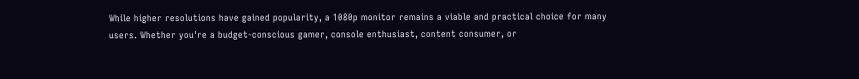While higher resolutions have gained popularity, a 1080p monitor remains a viable and practical choice for many users. Whether you're a budget-conscious gamer, console enthusiast, content consumer, or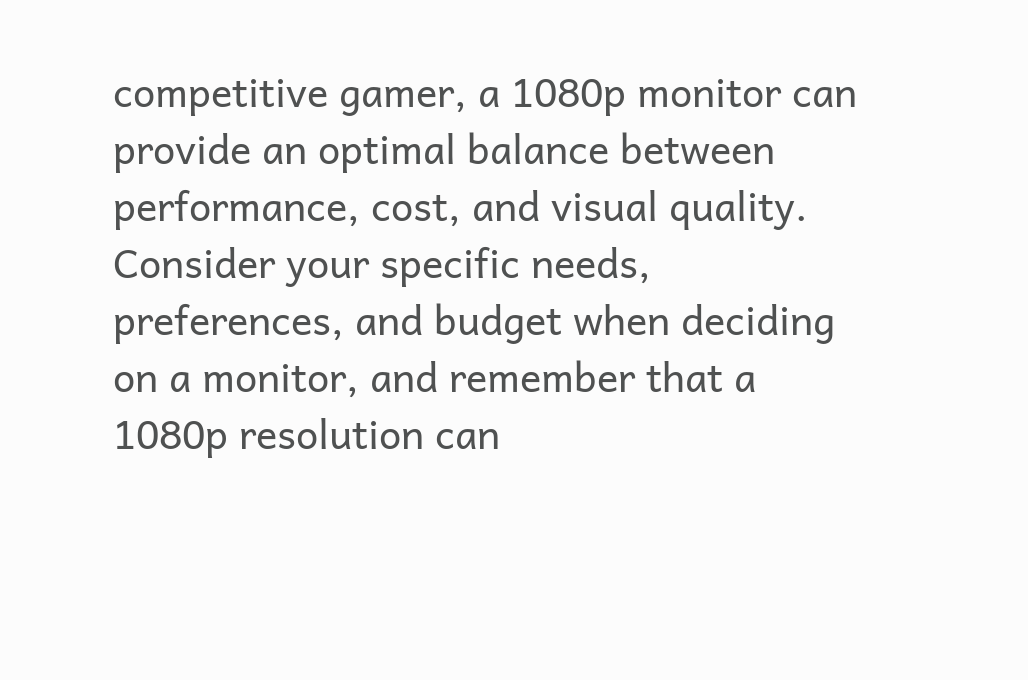competitive gamer, a 1080p monitor can provide an optimal balance between performance, cost, and visual quality. Consider your specific needs, preferences, and budget when deciding on a monitor, and remember that a 1080p resolution can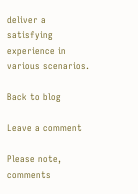deliver a satisfying experience in various scenarios.

Back to blog

Leave a comment

Please note, comments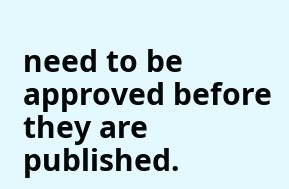need to be approved before they are published.